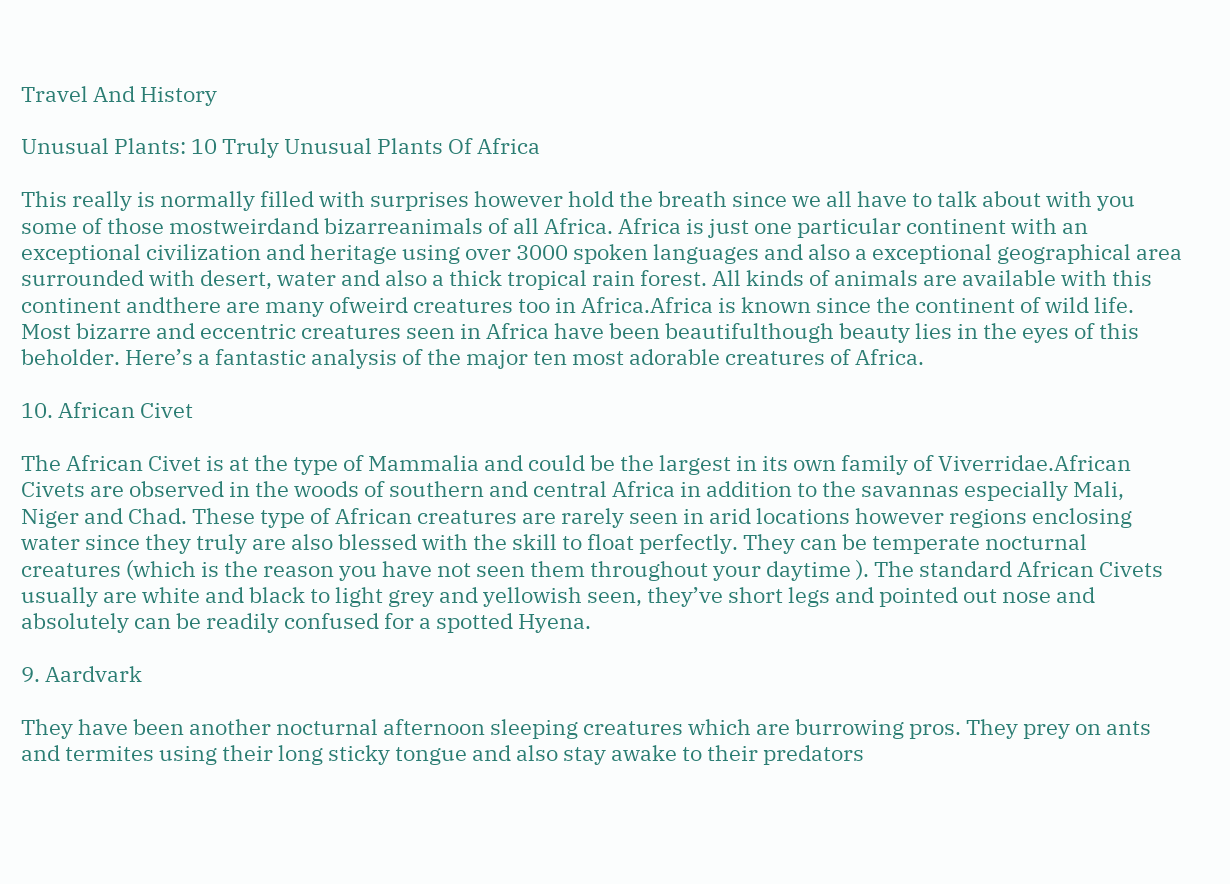Travel And History

Unusual Plants: 10 Truly Unusual Plants Of Africa

This really is normally filled with surprises however hold the breath since we all have to talk about with you some of those mostweirdand bizarreanimals of all Africa. Africa is just one particular continent with an exceptional civilization and heritage using over 3000 spoken languages and also a exceptional geographical area surrounded with desert, water and also a thick tropical rain forest. All kinds of animals are available with this continent andthere are many ofweird creatures too in Africa.Africa is known since the continent of wild life. Most bizarre and eccentric creatures seen in Africa have been beautifulthough beauty lies in the eyes of this beholder. Here’s a fantastic analysis of the major ten most adorable creatures of Africa.

10. African Civet

The African Civet is at the type of Mammalia and could be the largest in its own family of Viverridae.African Civets are observed in the woods of southern and central Africa in addition to the savannas especially Mali, Niger and Chad. These type of African creatures are rarely seen in arid locations however regions enclosing water since they truly are also blessed with the skill to float perfectly. They can be temperate nocturnal creatures (which is the reason you have not seen them throughout your daytime ). The standard African Civets usually are white and black to light grey and yellowish seen, they’ve short legs and pointed out nose and absolutely can be readily confused for a spotted Hyena.

9. Aardvark

They have been another nocturnal afternoon sleeping creatures which are burrowing pros. They prey on ants and termites using their long sticky tongue and also stay awake to their predators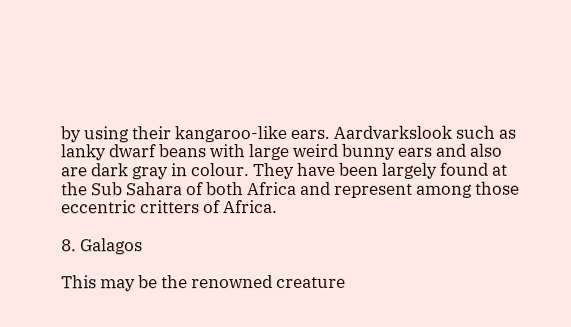by using their kangaroo-like ears. Aardvarkslook such as lanky dwarf beans with large weird bunny ears and also are dark gray in colour. They have been largely found at the Sub Sahara of both Africa and represent among those eccentric critters of Africa.

8. Galagos

This may be the renowned creature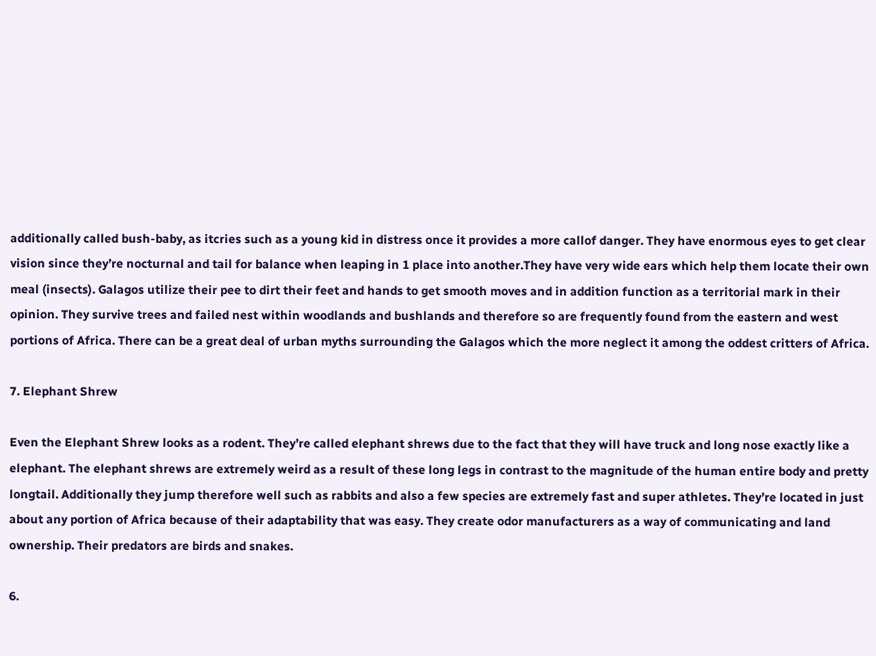additionally called bush-baby, as itcries such as a young kid in distress once it provides a more callof danger. They have enormous eyes to get clear vision since they’re nocturnal and tail for balance when leaping in 1 place into another.They have very wide ears which help them locate their own meal (insects). Galagos utilize their pee to dirt their feet and hands to get smooth moves and in addition function as a territorial mark in their opinion. They survive trees and failed nest within woodlands and bushlands and therefore so are frequently found from the eastern and west portions of Africa. There can be a great deal of urban myths surrounding the Galagos which the more neglect it among the oddest critters of Africa.

7. Elephant Shrew

Even the Elephant Shrew looks as a rodent. They’re called elephant shrews due to the fact that they will have truck and long nose exactly like a elephant. The elephant shrews are extremely weird as a result of these long legs in contrast to the magnitude of the human entire body and pretty longtail. Additionally they jump therefore well such as rabbits and also a few species are extremely fast and super athletes. They’re located in just about any portion of Africa because of their adaptability that was easy. They create odor manufacturers as a way of communicating and land ownership. Their predators are birds and snakes.

6.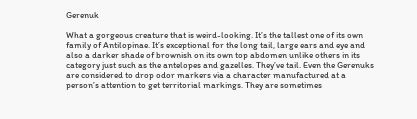Gerenuk

What a gorgeous creature that is weird-looking. It’s the tallest one of its own family of Antilopinae. It’s exceptional for the long tail, large ears and eye and also a darker shade of brownish on its own top abdomen unlike others in its category just such as the antelopes and gazelles. They’ve tail. Even the Gerenuks are considered to drop odor markers via a character manufactured at a person’s attention to get territorial markings. They are sometimes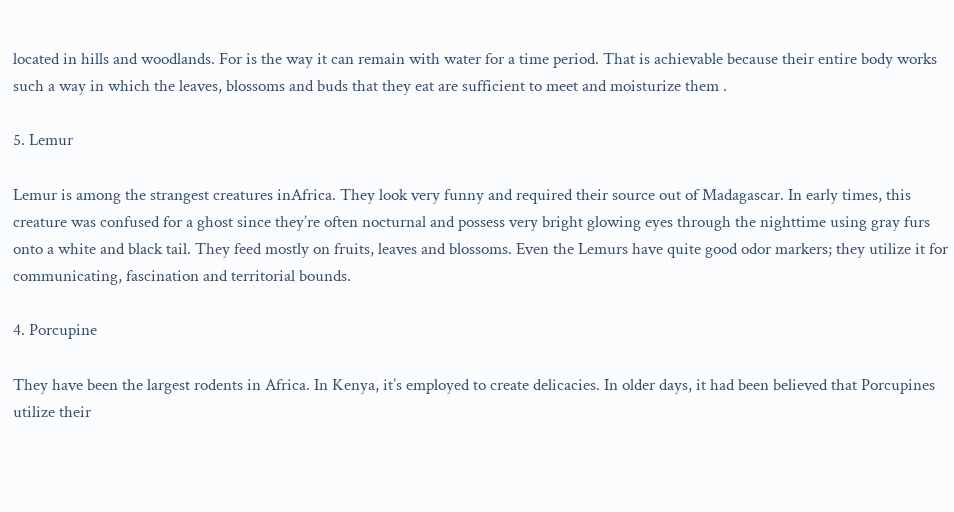located in hills and woodlands. For is the way it can remain with water for a time period. That is achievable because their entire body works such a way in which the leaves, blossoms and buds that they eat are sufficient to meet and moisturize them .

5. Lemur

Lemur is among the strangest creatures inAfrica. They look very funny and required their source out of Madagascar. In early times, this creature was confused for a ghost since they’re often nocturnal and possess very bright glowing eyes through the nighttime using gray furs onto a white and black tail. They feed mostly on fruits, leaves and blossoms. Even the Lemurs have quite good odor markers; they utilize it for communicating, fascination and territorial bounds.

4. Porcupine

They have been the largest rodents in Africa. In Kenya, it’s employed to create delicacies. In older days, it had been believed that Porcupines utilize their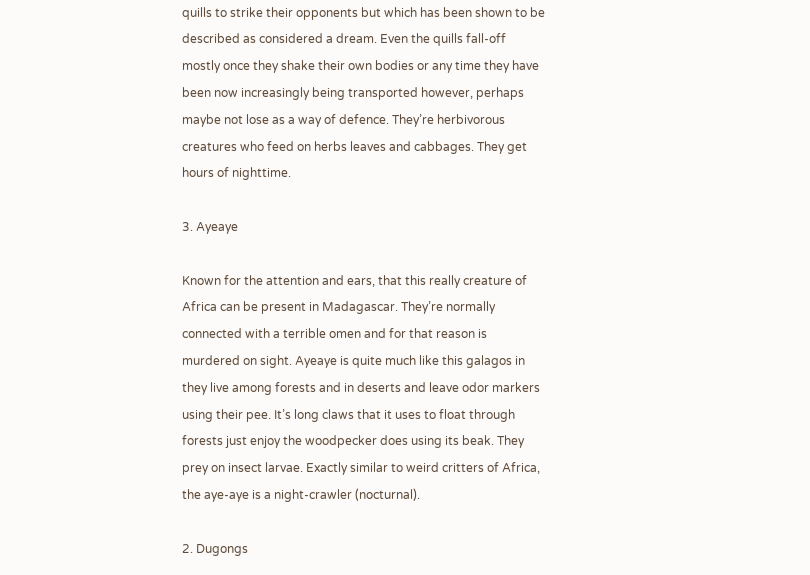quills to strike their opponents but which has been shown to be described as considered a dream. Even the quills fall-off mostly once they shake their own bodies or any time they have been now increasingly being transported however, perhaps maybe not lose as a way of defence. They’re herbivorous creatures who feed on herbs leaves and cabbages. They get hours of nighttime.

3. Ayeaye

Known for the attention and ears, that this really creature of Africa can be present in Madagascar. They’re normally connected with a terrible omen and for that reason is murdered on sight. Ayeaye is quite much like this galagos in they live among forests and in deserts and leave odor markers using their pee. It’s long claws that it uses to float through forests just enjoy the woodpecker does using its beak. They prey on insect larvae. Exactly similar to weird critters of Africa, the aye-aye is a night-crawler (nocturnal).

2. Dugongs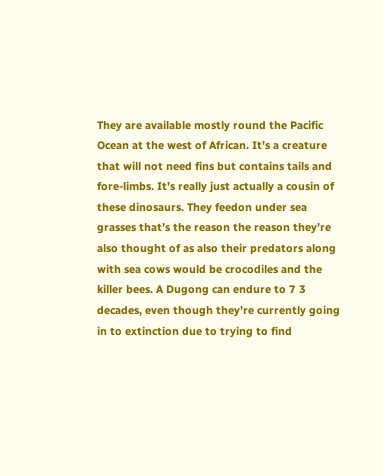They are available mostly round the Pacific Ocean at the west of African. It’s a creature that will not need fins but contains tails and fore-limbs. It’s really just actually a cousin of these dinosaurs. They feedon under sea grasses that’s the reason the reason they’re also thought of as also their predators along with sea cows would be crocodiles and the killer bees. A Dugong can endure to 7 3 decades, even though they’re currently going in to extinction due to trying to find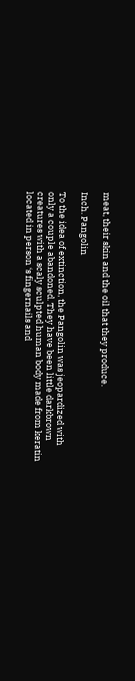meat, their skin and the oil that they produce.

Inch. Pangolin

To the idea of extinction, the Pangolin was jeopardized with only a couple abandoned. They have been little darkbrown creatures with a scaly sculpted human body made from keratin located in person ‘s fingernails and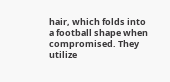hair, which folds into a football shape when compromised. They utilize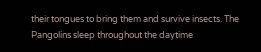their tongues to bring them and survive insects. The Pangolins sleep throughout the daytime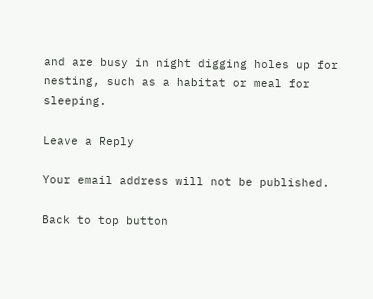and are busy in night digging holes up for nesting, such as a habitat or meal for sleeping.

Leave a Reply

Your email address will not be published.

Back to top button